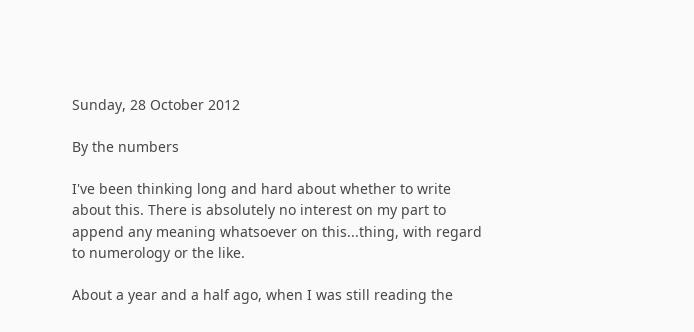Sunday, 28 October 2012

By the numbers

I've been thinking long and hard about whether to write about this. There is absolutely no interest on my part to append any meaning whatsoever on this...thing, with regard to numerology or the like.

About a year and a half ago, when I was still reading the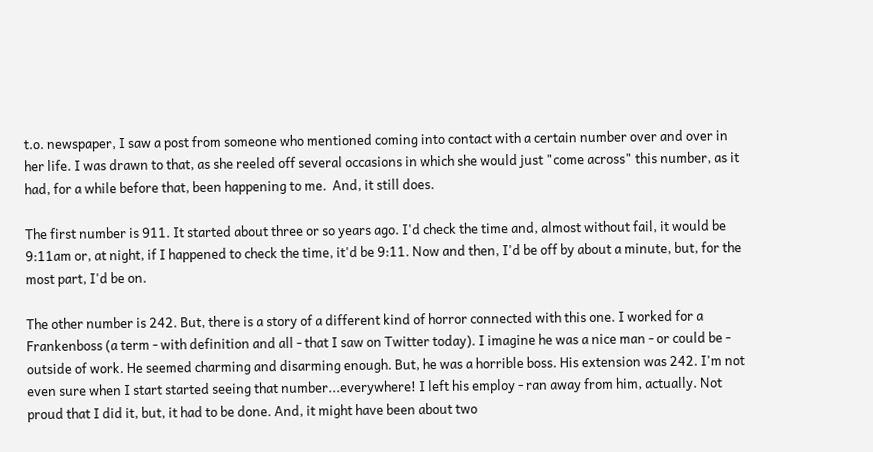t.o. newspaper, I saw a post from someone who mentioned coming into contact with a certain number over and over in her life. I was drawn to that, as she reeled off several occasions in which she would just "come across" this number, as it had, for a while before that, been happening to me.  And, it still does.

The first number is 911. It started about three or so years ago. I'd check the time and, almost without fail, it would be 9:11am or, at night, if I happened to check the time, it'd be 9:11. Now and then, I'd be off by about a minute, but, for the most part, I'd be on.

The other number is 242. But, there is a story of a different kind of horror connected with this one. I worked for a Frankenboss (a term - with definition and all - that I saw on Twitter today). I imagine he was a nice man - or could be - outside of work. He seemed charming and disarming enough. But, he was a horrible boss. His extension was 242. I'm not even sure when I start started seeing that number...everywhere! I left his employ - ran away from him, actually. Not proud that I did it, but, it had to be done. And, it might have been about two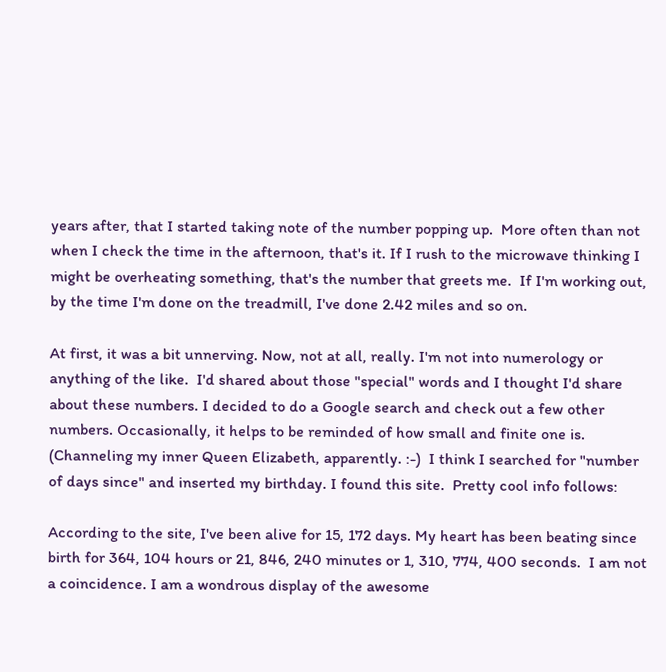years after, that I started taking note of the number popping up.  More often than not when I check the time in the afternoon, that's it. If I rush to the microwave thinking I might be overheating something, that's the number that greets me.  If I'm working out, by the time I'm done on the treadmill, I've done 2.42 miles and so on.

At first, it was a bit unnerving. Now, not at all, really. I'm not into numerology or anything of the like.  I'd shared about those "special" words and I thought I'd share about these numbers. I decided to do a Google search and check out a few other numbers. Occasionally, it helps to be reminded of how small and finite one is. (Channeling my inner Queen Elizabeth, apparently. :-)  I think I searched for "number of days since" and inserted my birthday. I found this site.  Pretty cool info follows:

According to the site, I've been alive for 15, 172 days. My heart has been beating since birth for 364, 104 hours or 21, 846, 240 minutes or 1, 310, 774, 400 seconds.  I am not a coincidence. I am a wondrous display of the awesome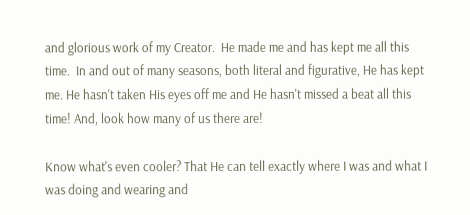and glorious work of my Creator.  He made me and has kept me all this time.  In and out of many seasons, both literal and figurative, He has kept me. He hasn't taken His eyes off me and He hasn't missed a beat all this time! And, look how many of us there are!

Know what's even cooler? That He can tell exactly where I was and what I was doing and wearing and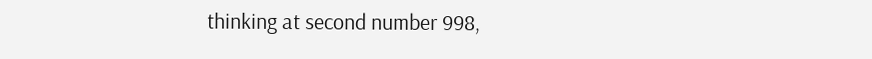thinking at second number 998,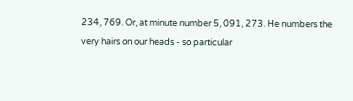234, 769. Or, at minute number 5, 091, 273. He numbers the very hairs on our heads - so particular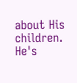about His children. He's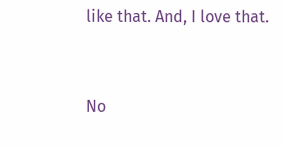like that. And, I love that.


No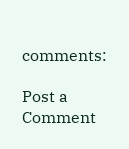comments:

Post a Comment